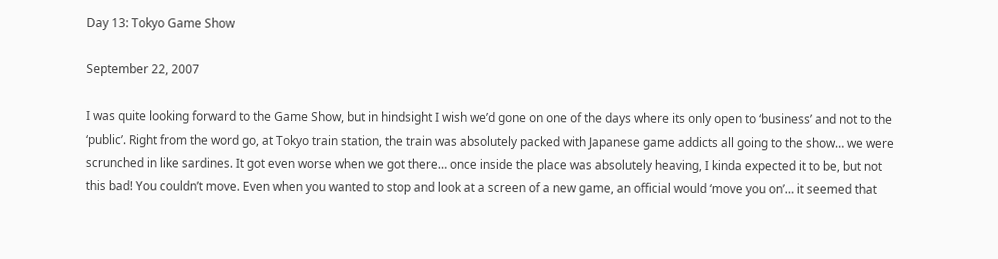Day 13: Tokyo Game Show

September 22, 2007

I was quite looking forward to the Game Show, but in hindsight I wish we’d gone on one of the days where its only open to ‘business’ and not to the ‘public’. Right from the word go, at Tokyo train station, the train was absolutely packed with Japanese game addicts all going to the show… we were scrunched in like sardines. It got even worse when we got there… once inside the place was absolutely heaving, I kinda expected it to be, but not this bad! You couldn’t move. Even when you wanted to stop and look at a screen of a new game, an official would ‘move you on’… it seemed that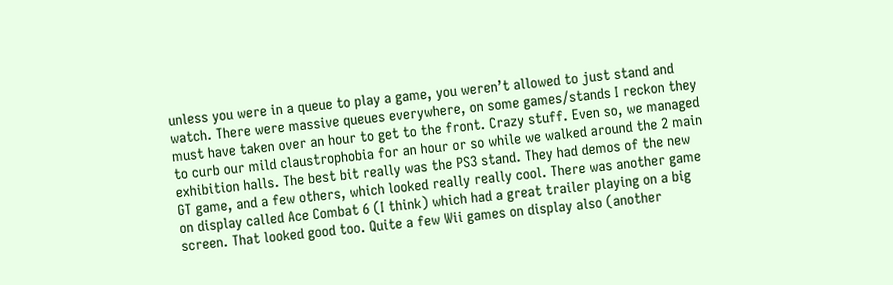unless you were in a queue to play a game, you weren’t allowed to just stand and watch. There were massive queues everywhere, on some games/stands I reckon they must have taken over an hour to get to the front. Crazy stuff. Even so, we managed to curb our mild claustrophobia for an hour or so while we walked around the 2 main exhibition halls. The best bit really was the PS3 stand. They had demos of the new GT game, and a few others, which looked really really cool. There was another game on display called Ace Combat 6 (I think) which had a great trailer playing on a big screen. That looked good too. Quite a few Wii games on display also (another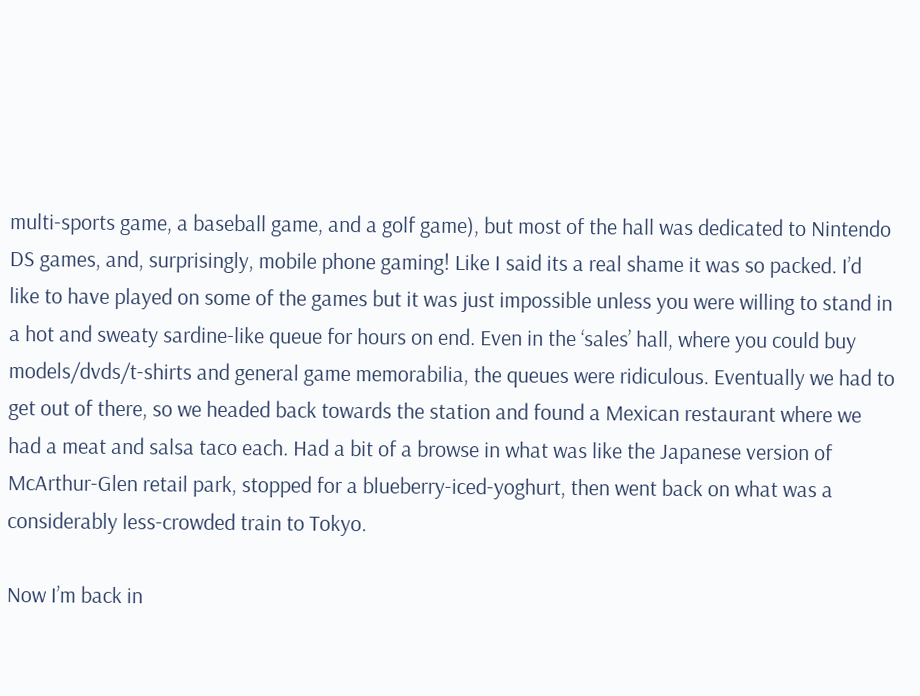multi-sports game, a baseball game, and a golf game), but most of the hall was dedicated to Nintendo DS games, and, surprisingly, mobile phone gaming! Like I said its a real shame it was so packed. I’d like to have played on some of the games but it was just impossible unless you were willing to stand in a hot and sweaty sardine-like queue for hours on end. Even in the ‘sales’ hall, where you could buy models/dvds/t-shirts and general game memorabilia, the queues were ridiculous. Eventually we had to get out of there, so we headed back towards the station and found a Mexican restaurant where we had a meat and salsa taco each. Had a bit of a browse in what was like the Japanese version of McArthur-Glen retail park, stopped for a blueberry-iced-yoghurt, then went back on what was a considerably less-crowded train to Tokyo.

Now I’m back in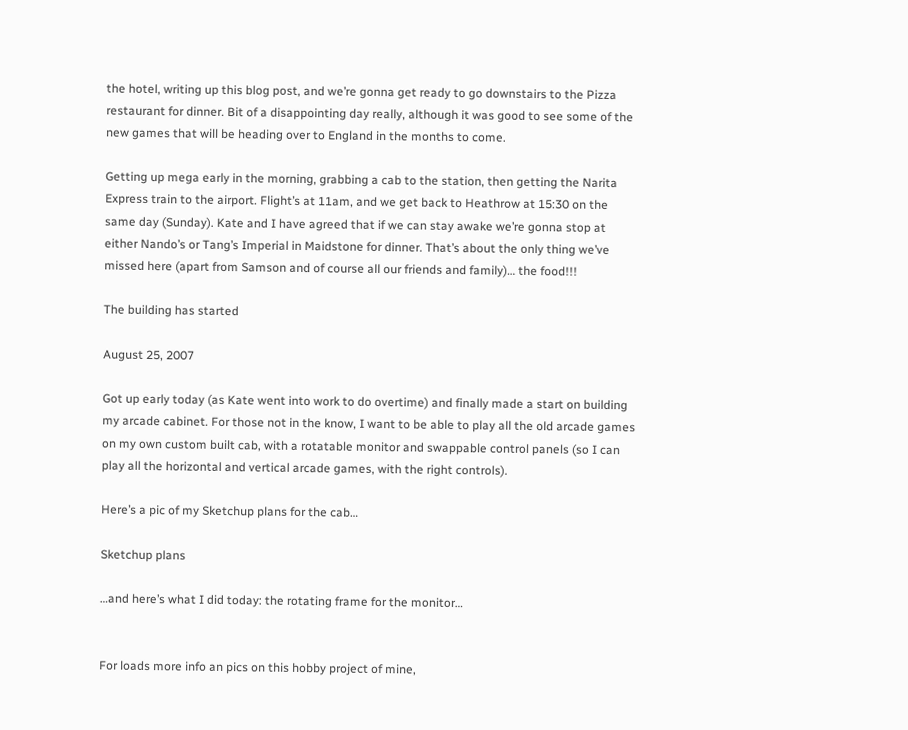the hotel, writing up this blog post, and we’re gonna get ready to go downstairs to the Pizza restaurant for dinner. Bit of a disappointing day really, although it was good to see some of the new games that will be heading over to England in the months to come.

Getting up mega early in the morning, grabbing a cab to the station, then getting the Narita Express train to the airport. Flight’s at 11am, and we get back to Heathrow at 15:30 on the same day (Sunday). Kate and I have agreed that if we can stay awake we’re gonna stop at either Nando’s or Tang’s Imperial in Maidstone for dinner. That’s about the only thing we’ve missed here (apart from Samson and of course all our friends and family)… the food!!!

The building has started

August 25, 2007

Got up early today (as Kate went into work to do overtime) and finally made a start on building my arcade cabinet. For those not in the know, I want to be able to play all the old arcade games on my own custom built cab, with a rotatable monitor and swappable control panels (so I can play all the horizontal and vertical arcade games, with the right controls).

Here’s a pic of my Sketchup plans for the cab…

Sketchup plans

…and here’s what I did today: the rotating frame for the monitor…


For loads more info an pics on this hobby project of mine,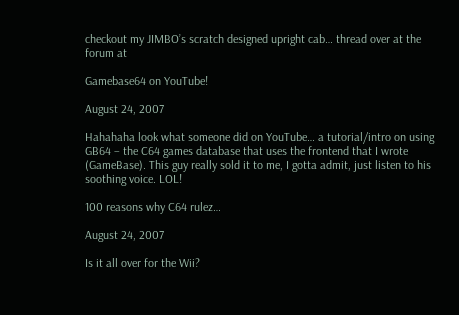checkout my JIMBO’s scratch designed upright cab… thread over at the forum at

Gamebase64 on YouTube!

August 24, 2007

Hahahaha look what someone did on YouTube… a tutorial/intro on using GB64 – the C64 games database that uses the frontend that I wrote (GameBase). This guy really sold it to me, I gotta admit, just listen to his soothing voice. LOL!

100 reasons why C64 rulez…

August 24, 2007

Is it all over for the Wii?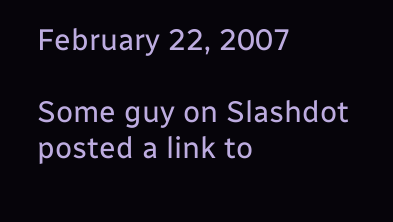February 22, 2007

Some guy on Slashdot posted a link to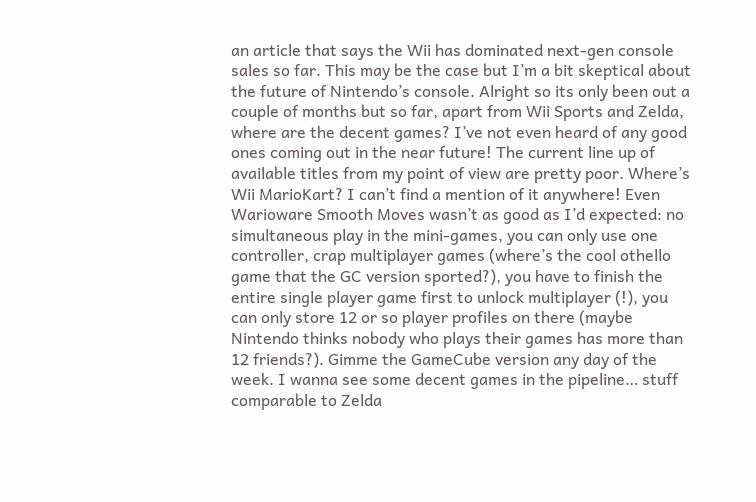an article that says the Wii has dominated next-gen console sales so far. This may be the case but I’m a bit skeptical about the future of Nintendo’s console. Alright so its only been out a couple of months but so far, apart from Wii Sports and Zelda, where are the decent games? I’ve not even heard of any good ones coming out in the near future! The current line up of available titles from my point of view are pretty poor. Where’s Wii MarioKart? I can’t find a mention of it anywhere! Even Warioware Smooth Moves wasn’t as good as I’d expected: no simultaneous play in the mini-games, you can only use one controller, crap multiplayer games (where’s the cool othello game that the GC version sported?), you have to finish the entire single player game first to unlock multiplayer (!), you can only store 12 or so player profiles on there (maybe Nintendo thinks nobody who plays their games has more than 12 friends?). Gimme the GameCube version any day of the week. I wanna see some decent games in the pipeline… stuff comparable to Zelda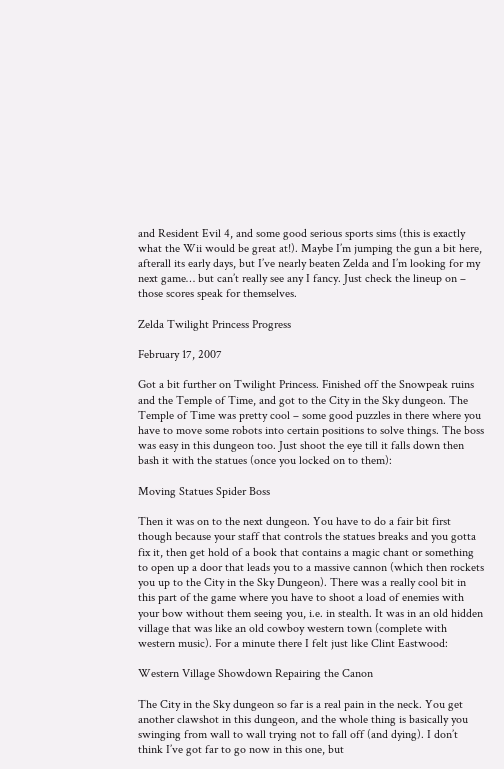and Resident Evil 4, and some good serious sports sims (this is exactly what the Wii would be great at!). Maybe I’m jumping the gun a bit here, afterall its early days, but I’ve nearly beaten Zelda and I’m looking for my next game… but can’t really see any I fancy. Just check the lineup on – those scores speak for themselves.

Zelda Twilight Princess Progress

February 17, 2007

Got a bit further on Twilight Princess. Finished off the Snowpeak ruins and the Temple of Time, and got to the City in the Sky dungeon. The Temple of Time was pretty cool – some good puzzles in there where you have to move some robots into certain positions to solve things. The boss was easy in this dungeon too. Just shoot the eye till it falls down then bash it with the statues (once you locked on to them):

Moving Statues Spider Boss

Then it was on to the next dungeon. You have to do a fair bit first though because your staff that controls the statues breaks and you gotta fix it, then get hold of a book that contains a magic chant or something to open up a door that leads you to a massive cannon (which then rockets you up to the City in the Sky Dungeon). There was a really cool bit in this part of the game where you have to shoot a load of enemies with your bow without them seeing you, i.e. in stealth. It was in an old hidden village that was like an old cowboy western town (complete with western music). For a minute there I felt just like Clint Eastwood:

Western Village Showdown Repairing the Canon

The City in the Sky dungeon so far is a real pain in the neck. You get another clawshot in this dungeon, and the whole thing is basically you swinging from wall to wall trying not to fall off (and dying). I don’t think I’ve got far to go now in this one, but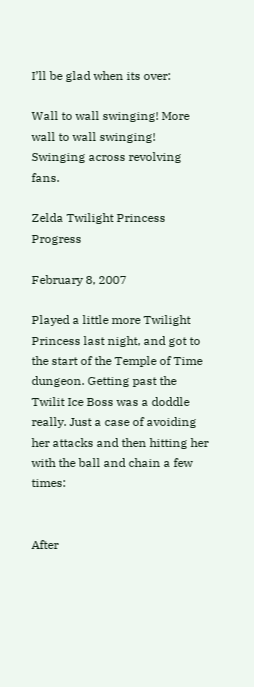I’ll be glad when its over:

Wall to wall swinging! More wall to wall swinging! Swinging across revolving fans.

Zelda Twilight Princess Progress

February 8, 2007

Played a little more Twilight Princess last night, and got to the start of the Temple of Time dungeon. Getting past the Twilit Ice Boss was a doddle really. Just a case of avoiding her attacks and then hitting her with the ball and chain a few times:


After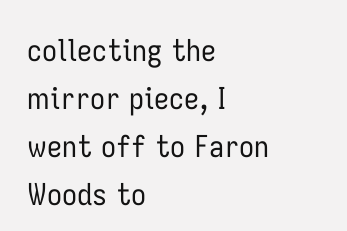collecting the mirror piece, I went off to Faron Woods to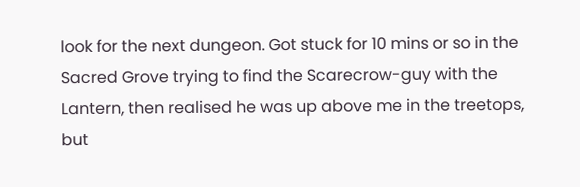look for the next dungeon. Got stuck for 10 mins or so in the Sacred Grove trying to find the Scarecrow-guy with the Lantern, then realised he was up above me in the treetops, but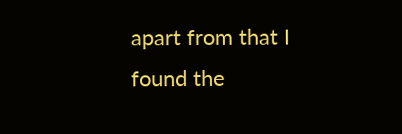apart from that I found the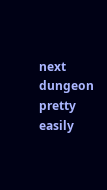next dungeon pretty easily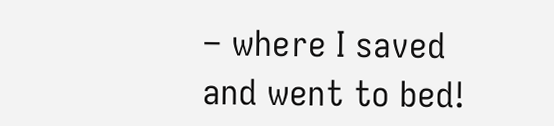– where I saved and went to bed!